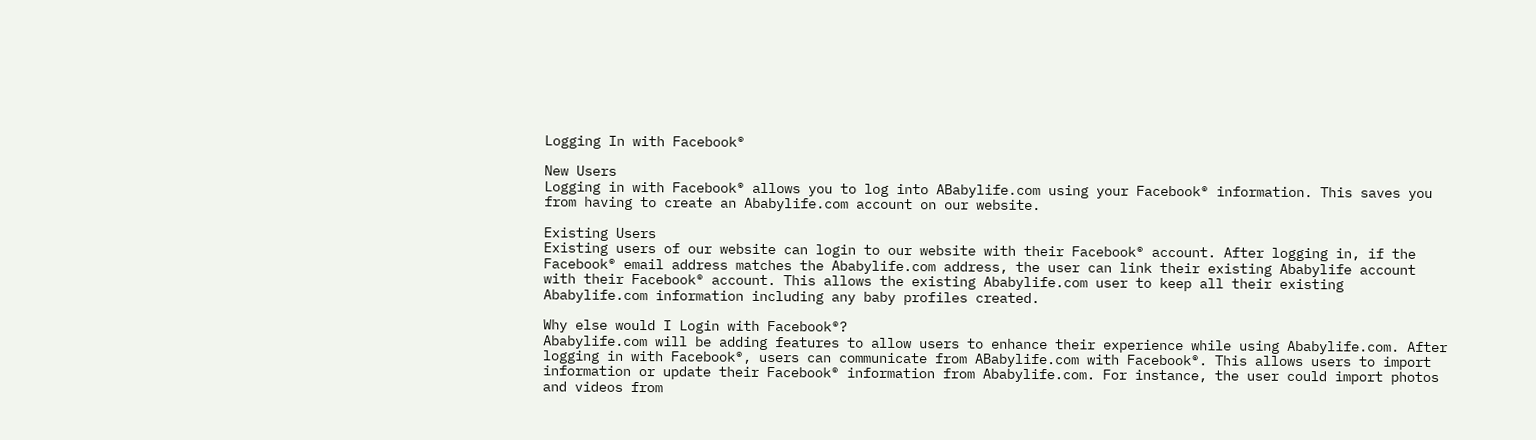Logging In with Facebook®

New Users
Logging in with Facebook® allows you to log into ABabylife.com using your Facebook® information. This saves you from having to create an Ababylife.com account on our website.

Existing Users
Existing users of our website can login to our website with their Facebook® account. After logging in, if the Facebook® email address matches the Ababylife.com address, the user can link their existing Ababylife account with their Facebook® account. This allows the existing Ababylife.com user to keep all their existing Ababylife.com information including any baby profiles created.

Why else would I Login with Facebook®?
Ababylife.com will be adding features to allow users to enhance their experience while using Ababylife.com. After logging in with Facebook®, users can communicate from ABabylife.com with Facebook®. This allows users to import information or update their Facebook® information from Ababylife.com. For instance, the user could import photos and videos from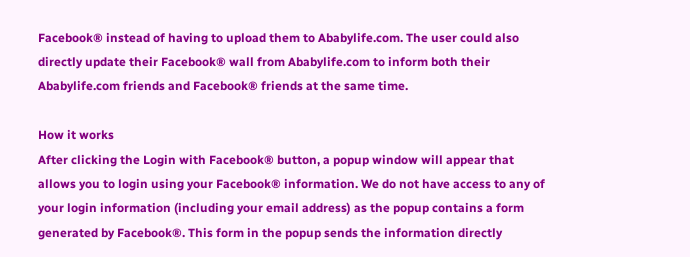Facebook® instead of having to upload them to Ababylife.com. The user could also directly update their Facebook® wall from Ababylife.com to inform both their Ababylife.com friends and Facebook® friends at the same time.

How it works
After clicking the Login with Facebook® button, a popup window will appear that allows you to login using your Facebook® information. We do not have access to any of your login information (including your email address) as the popup contains a form generated by Facebook®. This form in the popup sends the information directly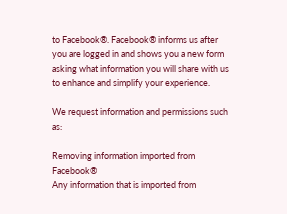to Facebook®. Facebook® informs us after you are logged in and shows you a new form asking what information you will share with us to enhance and simplify your experience.

We request information and permissions such as:

Removing information imported from Facebook®
Any information that is imported from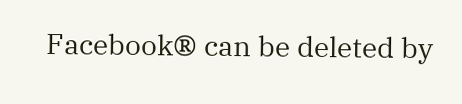Facebook® can be deleted by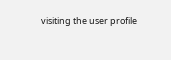visiting the user profile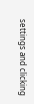settings and clicking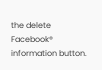the delete Facebook® information button.